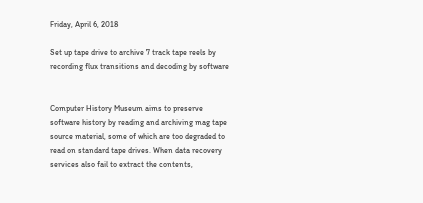Friday, April 6, 2018

Set up tape drive to archive 7 track tape reels by recording flux transitions and decoding by software


Computer History Museum aims to preserve software history by reading and archiving mag tape source material, some of which are too degraded to read on standard tape drives. When data recovery services also fail to extract the contents,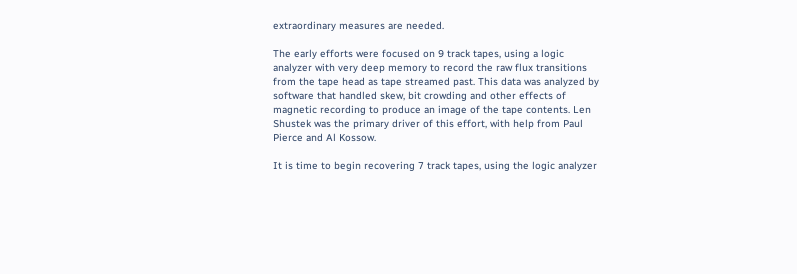extraordinary measures are needed.

The early efforts were focused on 9 track tapes, using a logic analyzer with very deep memory to record the raw flux transitions from the tape head as tape streamed past. This data was analyzed by software that handled skew, bit crowding and other effects of magnetic recording to produce an image of the tape contents. Len Shustek was the primary driver of this effort, with help from Paul Pierce and Al Kossow.

It is time to begin recovering 7 track tapes, using the logic analyzer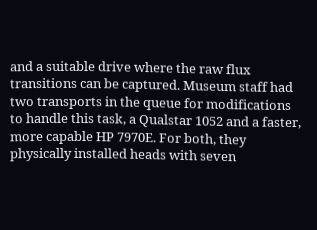and a suitable drive where the raw flux transitions can be captured. Museum staff had two transports in the queue for modifications to handle this task, a Qualstar 1052 and a faster, more capable HP 7970E. For both, they physically installed heads with seven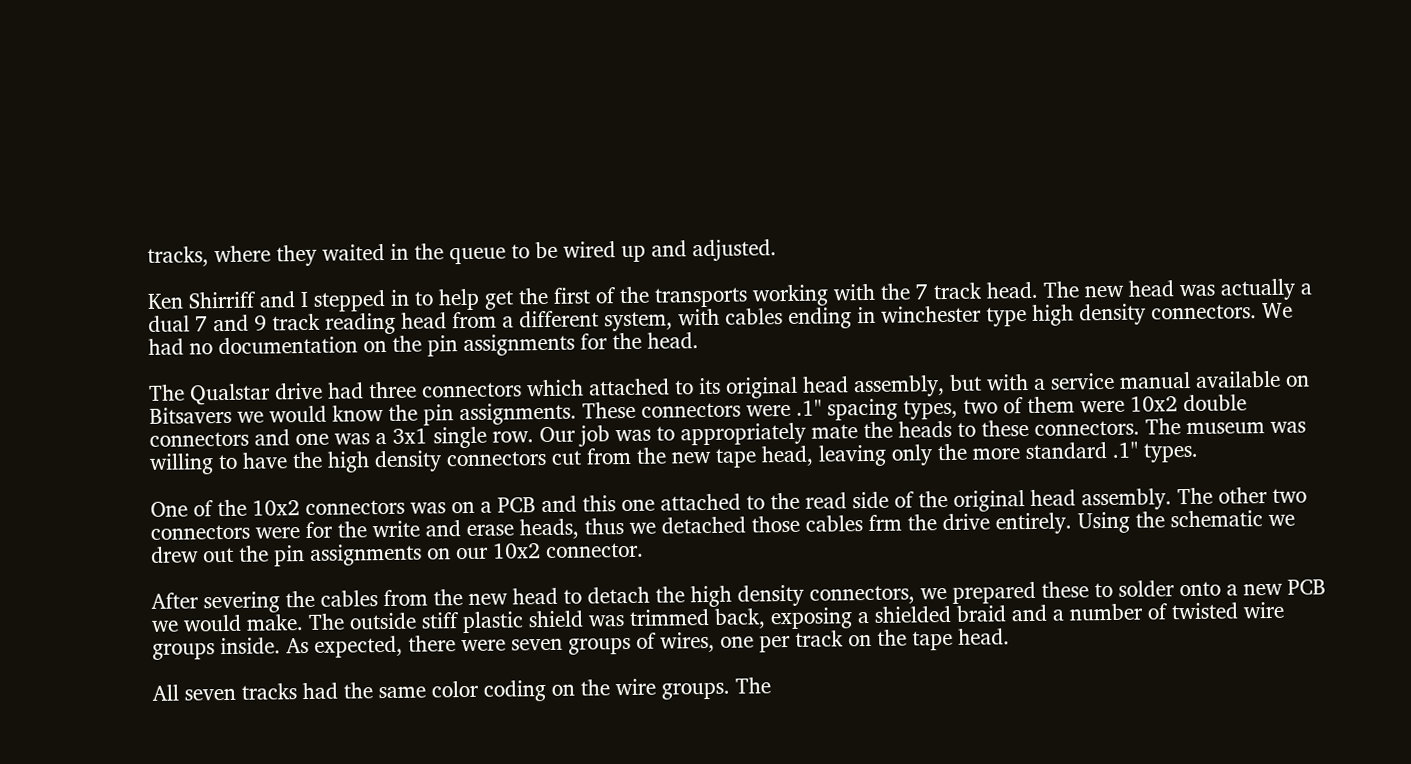tracks, where they waited in the queue to be wired up and adjusted.

Ken Shirriff and I stepped in to help get the first of the transports working with the 7 track head. The new head was actually a dual 7 and 9 track reading head from a different system, with cables ending in winchester type high density connectors. We had no documentation on the pin assignments for the head.

The Qualstar drive had three connectors which attached to its original head assembly, but with a service manual available on Bitsavers we would know the pin assignments. These connectors were .1" spacing types, two of them were 10x2 double connectors and one was a 3x1 single row. Our job was to appropriately mate the heads to these connectors. The museum was willing to have the high density connectors cut from the new tape head, leaving only the more standard .1" types.

One of the 10x2 connectors was on a PCB and this one attached to the read side of the original head assembly. The other two connectors were for the write and erase heads, thus we detached those cables frm the drive entirely. Using the schematic we drew out the pin assignments on our 10x2 connector.

After severing the cables from the new head to detach the high density connectors, we prepared these to solder onto a new PCB we would make. The outside stiff plastic shield was trimmed back, exposing a shielded braid and a number of twisted wire groups inside. As expected, there were seven groups of wires, one per track on the tape head.

All seven tracks had the same color coding on the wire groups. The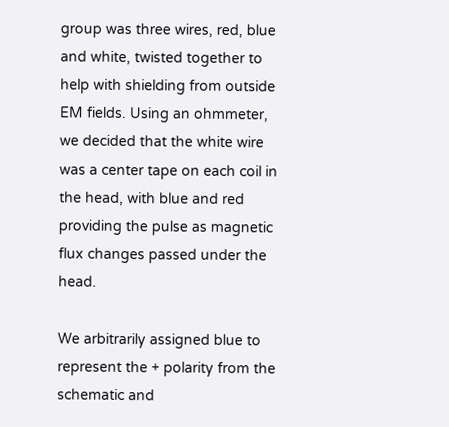group was three wires, red, blue and white, twisted together to help with shielding from outside EM fields. Using an ohmmeter, we decided that the white wire was a center tape on each coil in the head, with blue and red providing the pulse as magnetic flux changes passed under the head.

We arbitrarily assigned blue to represent the + polarity from the schematic and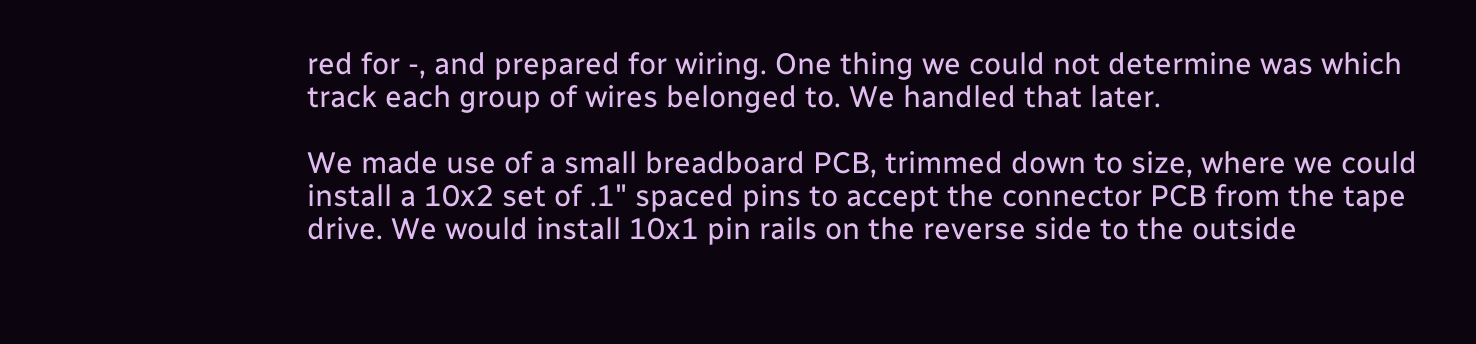red for -, and prepared for wiring. One thing we could not determine was which track each group of wires belonged to. We handled that later.

We made use of a small breadboard PCB, trimmed down to size, where we could install a 10x2 set of .1" spaced pins to accept the connector PCB from the tape drive. We would install 10x1 pin rails on the reverse side to the outside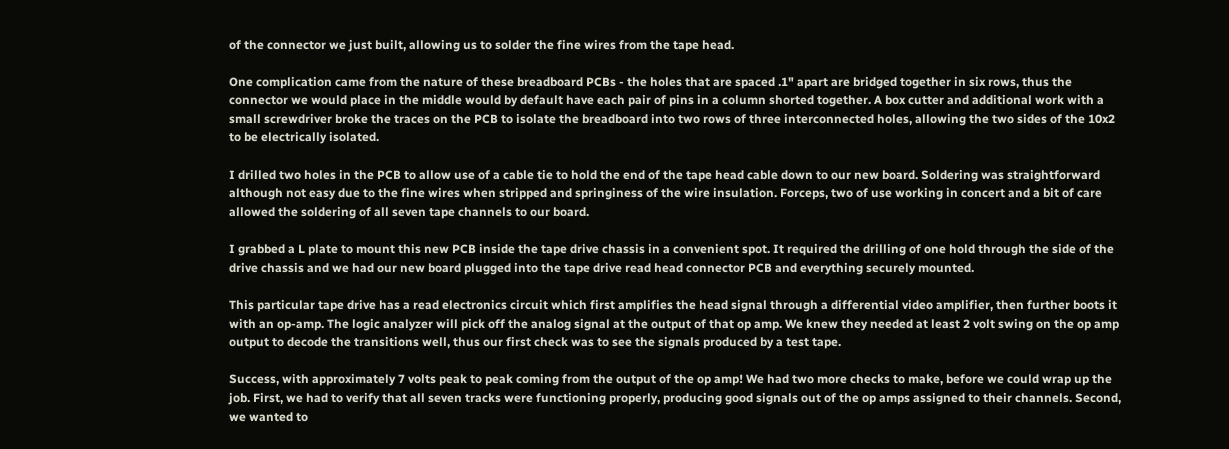of the connector we just built, allowing us to solder the fine wires from the tape head.

One complication came from the nature of these breadboard PCBs - the holes that are spaced .1" apart are bridged together in six rows, thus the connector we would place in the middle would by default have each pair of pins in a column shorted together. A box cutter and additional work with a small screwdriver broke the traces on the PCB to isolate the breadboard into two rows of three interconnected holes, allowing the two sides of the 10x2 to be electrically isolated.

I drilled two holes in the PCB to allow use of a cable tie to hold the end of the tape head cable down to our new board. Soldering was straightforward although not easy due to the fine wires when stripped and springiness of the wire insulation. Forceps, two of use working in concert and a bit of care allowed the soldering of all seven tape channels to our board.

I grabbed a L plate to mount this new PCB inside the tape drive chassis in a convenient spot. It required the drilling of one hold through the side of the drive chassis and we had our new board plugged into the tape drive read head connector PCB and everything securely mounted.

This particular tape drive has a read electronics circuit which first amplifies the head signal through a differential video amplifier, then further boots it with an op-amp. The logic analyzer will pick off the analog signal at the output of that op amp. We knew they needed at least 2 volt swing on the op amp output to decode the transitions well, thus our first check was to see the signals produced by a test tape.

Success, with approximately 7 volts peak to peak coming from the output of the op amp! We had two more checks to make, before we could wrap up the job. First, we had to verify that all seven tracks were functioning properly, producing good signals out of the op amps assigned to their channels. Second, we wanted to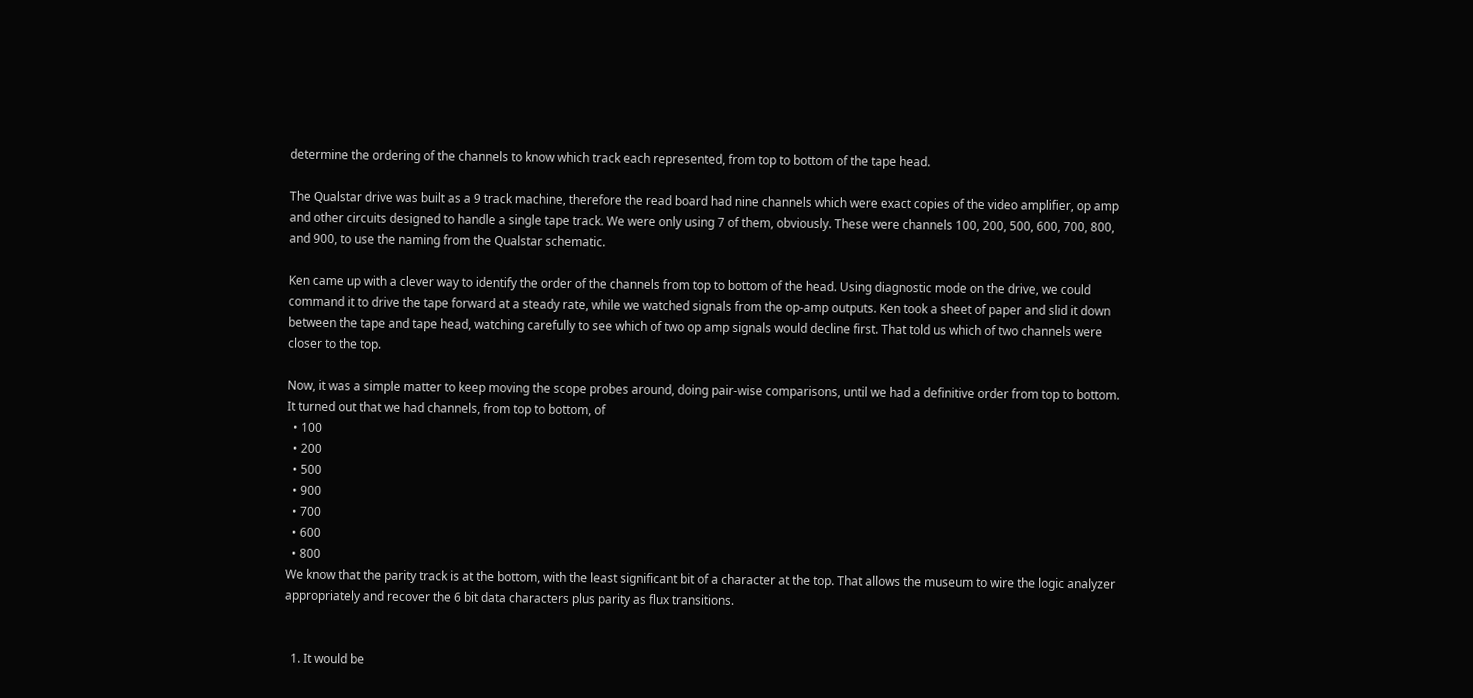determine the ordering of the channels to know which track each represented, from top to bottom of the tape head.

The Qualstar drive was built as a 9 track machine, therefore the read board had nine channels which were exact copies of the video amplifier, op amp and other circuits designed to handle a single tape track. We were only using 7 of them, obviously. These were channels 100, 200, 500, 600, 700, 800, and 900, to use the naming from the Qualstar schematic.

Ken came up with a clever way to identify the order of the channels from top to bottom of the head. Using diagnostic mode on the drive, we could command it to drive the tape forward at a steady rate, while we watched signals from the op-amp outputs. Ken took a sheet of paper and slid it down between the tape and tape head, watching carefully to see which of two op amp signals would decline first. That told us which of two channels were closer to the top.

Now, it was a simple matter to keep moving the scope probes around, doing pair-wise comparisons, until we had a definitive order from top to bottom. It turned out that we had channels, from top to bottom, of
  • 100
  • 200
  • 500
  • 900
  • 700
  • 600
  • 800
We know that the parity track is at the bottom, with the least significant bit of a character at the top. That allows the museum to wire the logic analyzer appropriately and recover the 6 bit data characters plus parity as flux transitions.


  1. It would be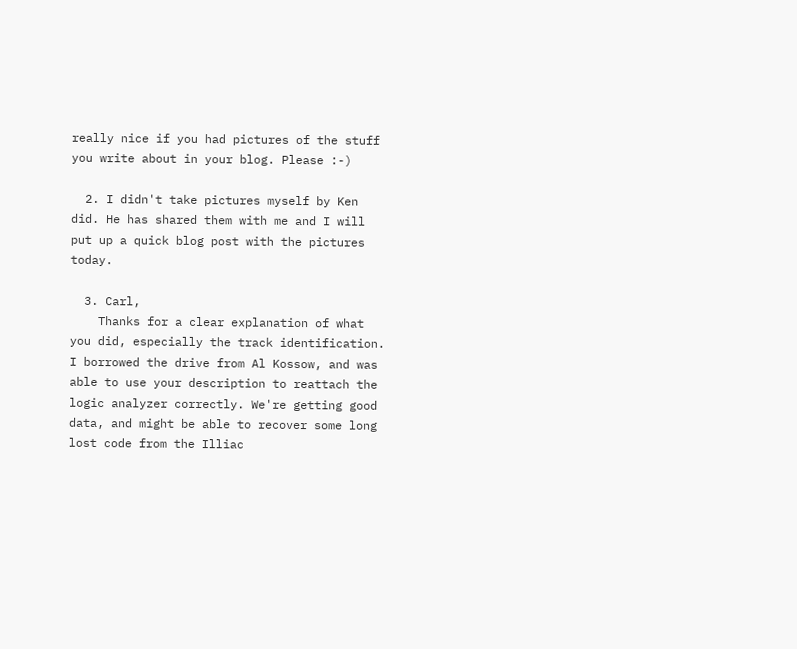really nice if you had pictures of the stuff you write about in your blog. Please :-)

  2. I didn't take pictures myself by Ken did. He has shared them with me and I will put up a quick blog post with the pictures today.

  3. Carl,
    Thanks for a clear explanation of what you did, especially the track identification. I borrowed the drive from Al Kossow, and was able to use your description to reattach the logic analyzer correctly. We're getting good data, and might be able to recover some long lost code from the Illiac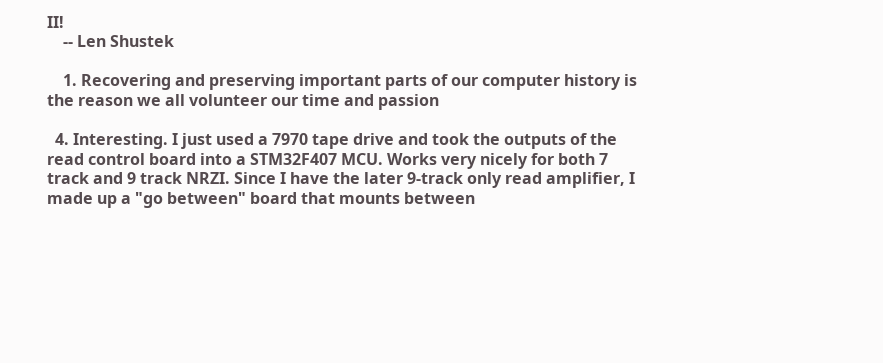II!
    -- Len Shustek

    1. Recovering and preserving important parts of our computer history is the reason we all volunteer our time and passion

  4. Interesting. I just used a 7970 tape drive and took the outputs of the read control board into a STM32F407 MCU. Works very nicely for both 7 track and 9 track NRZI. Since I have the later 9-track only read amplifier, I made up a "go between" board that mounts between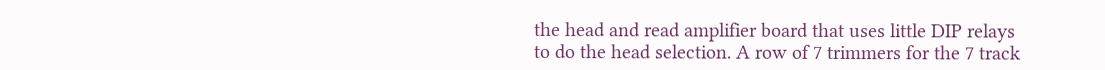the head and read amplifier board that uses little DIP relays to do the head selection. A row of 7 trimmers for the 7 track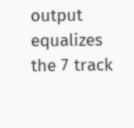output equalizes the 7 track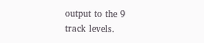output to the 9 track levels.